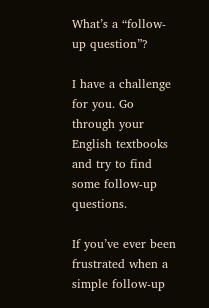What’s a “follow-up question”?

I have a challenge for you. Go through your English textbooks and try to find some follow-up questions.

If you’ve ever been frustrated when a simple follow-up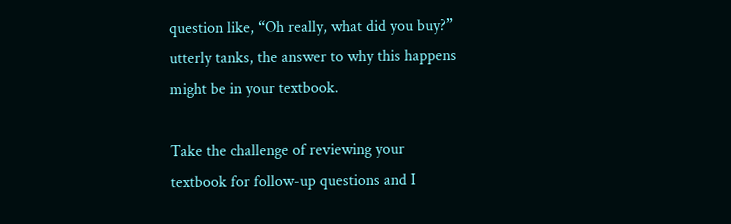question like, “Oh really, what did you buy?” utterly tanks, the answer to why this happens might be in your textbook.

Take the challenge of reviewing your textbook for follow-up questions and I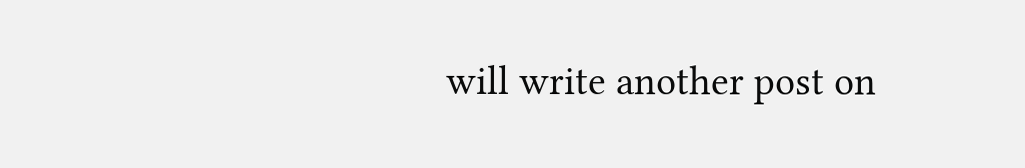will write another post on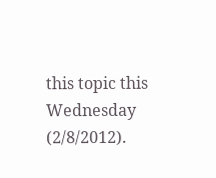this topic this Wednesday (2/8/2012).